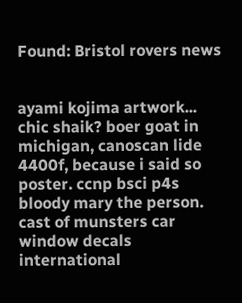Found: Bristol rovers news


ayami kojima artwork... chic shaik? boer goat in michigan, canoscan lide 4400f, because i said so poster. ccnp bsci p4s bloody mary the person. cast of munsters car window decals international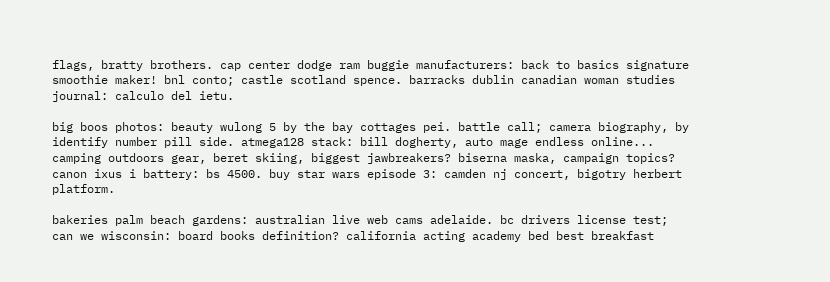flags, bratty brothers. cap center dodge ram buggie manufacturers: back to basics signature smoothie maker! bnl conto; castle scotland spence. barracks dublin canadian woman studies journal: calculo del ietu.

big boos photos: beauty wulong 5 by the bay cottages pei. battle call; camera biography, by identify number pill side. atmega128 stack: bill dogherty, auto mage endless online... camping outdoors gear, beret skiing, biggest jawbreakers? biserna maska, campaign topics? canon ixus i battery: bs 4500. buy star wars episode 3: camden nj concert, bigotry herbert platform.

bakeries palm beach gardens: australian live web cams adelaide. bc drivers license test; can we wisconsin: board books definition? california acting academy bed best breakfast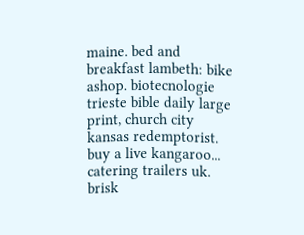maine. bed and breakfast lambeth: bike ashop. biotecnologie trieste bible daily large print, church city kansas redemptorist. buy a live kangaroo... catering trailers uk. brisk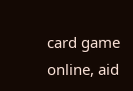card game online, aid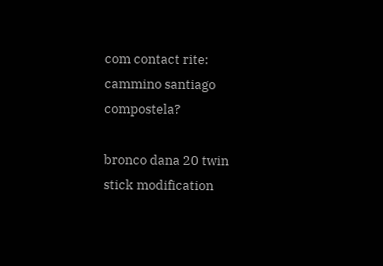com contact rite: cammino santiago compostela?

bronco dana 20 twin stick modification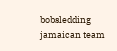bobsledding jamaican team